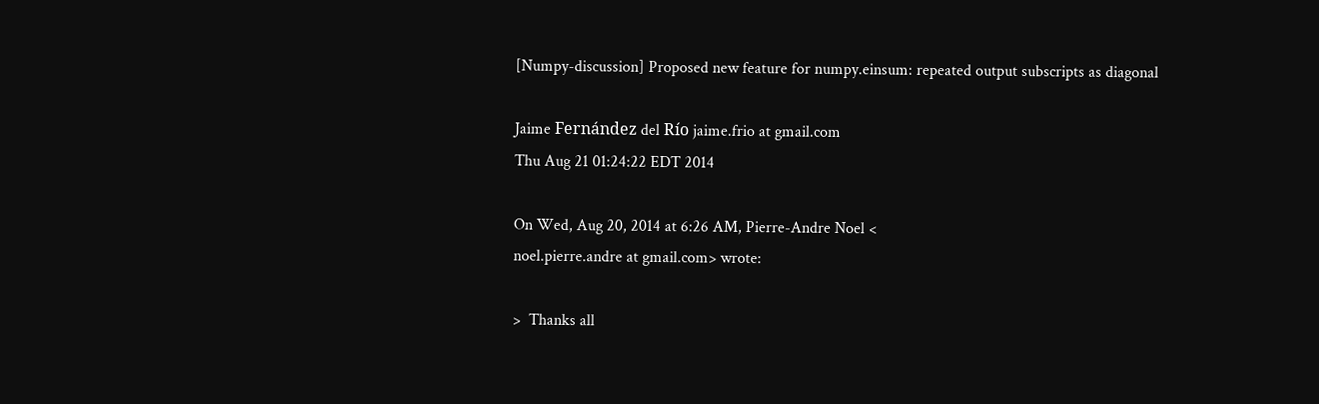[Numpy-discussion] Proposed new feature for numpy.einsum: repeated output subscripts as diagonal

Jaime Fernández del Río jaime.frio at gmail.com
Thu Aug 21 01:24:22 EDT 2014

On Wed, Aug 20, 2014 at 6:26 AM, Pierre-Andre Noel <
noel.pierre.andre at gmail.com> wrote:

>  Thanks all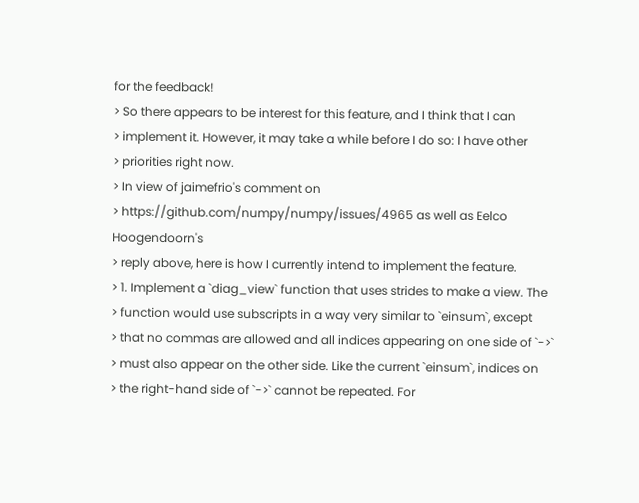for the feedback!
> So there appears to be interest for this feature, and I think that I can
> implement it. However, it may take a while before I do so: I have other
> priorities right now.
> In view of jaimefrio's comment on
> https://github.com/numpy/numpy/issues/4965 as well as Eelco Hoogendoorn's
> reply above, here is how I currently intend to implement the feature.
> 1. Implement a `diag_view` function that uses strides to make a view. The
> function would use subscripts in a way very similar to `einsum`, except
> that no commas are allowed and all indices appearing on one side of `->`
> must also appear on the other side. Like the current `einsum`, indices on
> the right-hand side of `->` cannot be repeated. For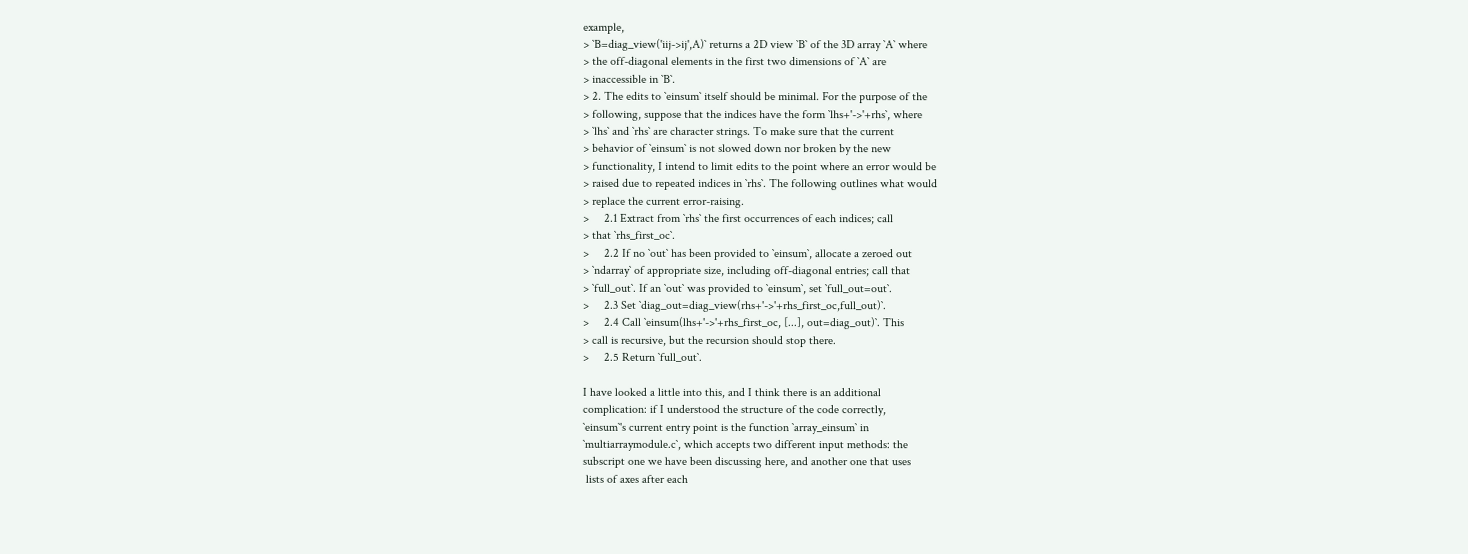example,
> `B=diag_view('iij->ij',A)` returns a 2D view `B` of the 3D array `A` where
> the off-diagonal elements in the first two dimensions of `A` are
> inaccessible in `B`.
> 2. The edits to `einsum` itself should be minimal. For the purpose of the
> following, suppose that the indices have the form `lhs+'->'+rhs`, where
> `lhs` and `rhs` are character strings. To make sure that the current
> behavior of `einsum` is not slowed down nor broken by the new
> functionality, I intend to limit edits to the point where an error would be
> raised due to repeated indices in `rhs`. The following outlines what would
> replace the current error-raising.
>     2.1 Extract from `rhs` the first occurrences of each indices; call
> that `rhs_first_oc`.
>     2.2 If no `out` has been provided to `einsum`, allocate a zeroed out
> `ndarray` of appropriate size, including off-diagonal entries; call that
> `full_out`. If an `out` was provided to `einsum`, set `full_out=out`.
>     2.3 Set `diag_out=diag_view(rhs+'->'+rhs_first_oc,full_out)`.
>     2.4 Call `einsum(lhs+'->'+rhs_first_oc, [...], out=diag_out)`. This
> call is recursive, but the recursion should stop there.
>     2.5 Return `full_out`.

I have looked a little into this, and I think there is an additional
complication: if I understood the structure of the code correctly,
`einsum`'s current entry point is the function `array_einsum` in
`multiarraymodule.c`, which accepts two different input methods: the
subscript one we have been discussing here, and another one that uses
 lists of axes after each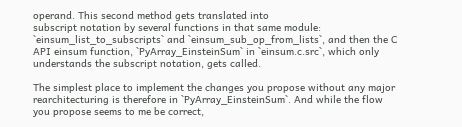operand. This second method gets translated into
subscript notation by several functions in that same module:
`einsum_list_to_subscripts` and `einsum_sub_op_from_lists`, and then the C
API einsum function, `PyArray_EinsteinSum` in `einsum.c.src`, which only
understands the subscript notation, gets called.

The simplest place to implement the changes you propose without any major
rearchitecturing is therefore in `PyArray_EinsteinSum`. And while the flow
you propose seems to me be correct,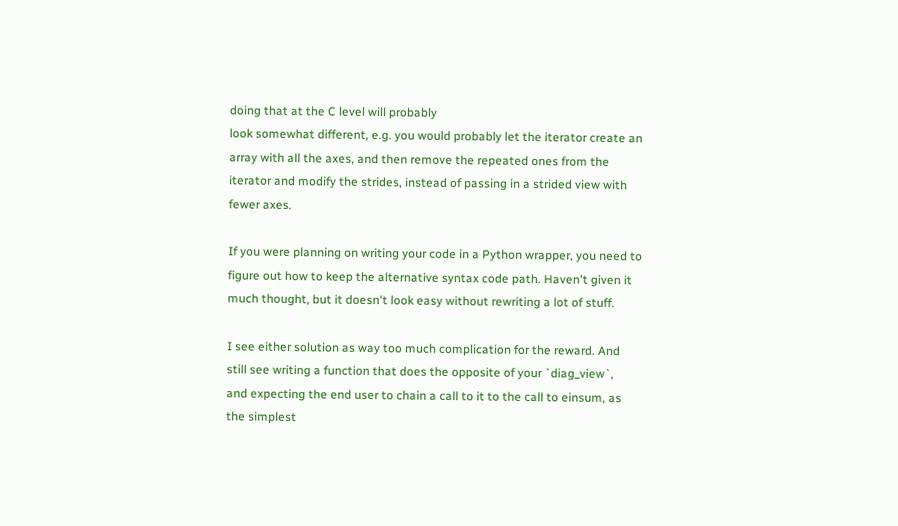doing that at the C level will probably
look somewhat different, e.g. you would probably let the iterator create an
array with all the axes, and then remove the repeated ones from the
iterator and modify the strides, instead of passing in a strided view with
fewer axes.

If you were planning on writing your code in a Python wrapper, you need to
figure out how to keep the alternative syntax code path. Haven't given it
much thought, but it doesn't look easy without rewriting a lot of stuff.

I see either solution as way too much complication for the reward. And
still see writing a function that does the opposite of your `diag_view`,
and expecting the end user to chain a call to it to the call to einsum, as
the simplest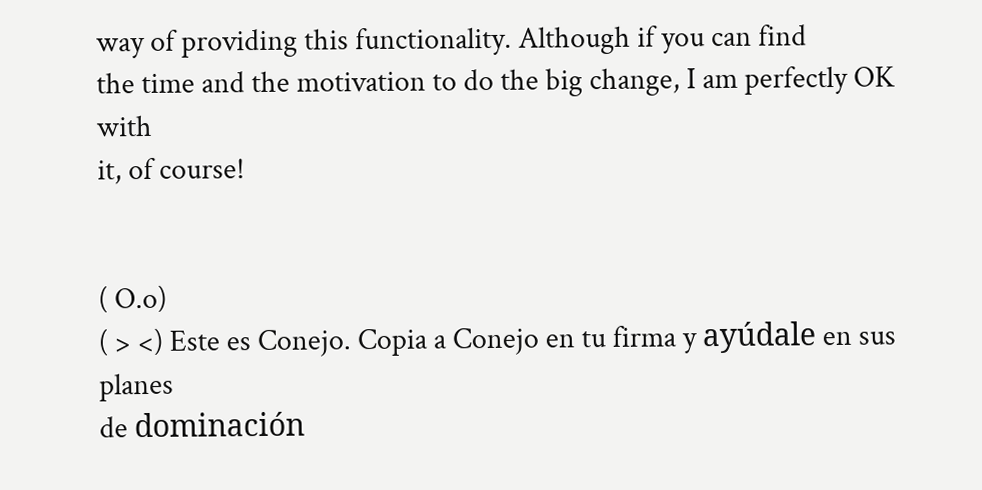way of providing this functionality. Although if you can find
the time and the motivation to do the big change, I am perfectly OK with
it, of course!


( O.o)
( > <) Este es Conejo. Copia a Conejo en tu firma y ayúdale en sus planes
de dominación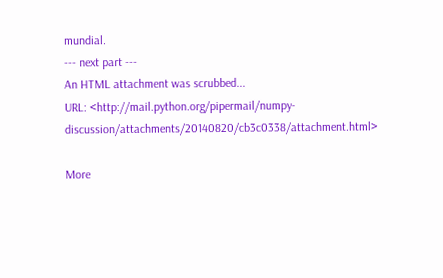mundial.
--- next part ---
An HTML attachment was scrubbed...
URL: <http://mail.python.org/pipermail/numpy-discussion/attachments/20140820/cb3c0338/attachment.html>

More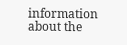information about the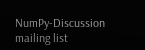NumPy-Discussion mailing list